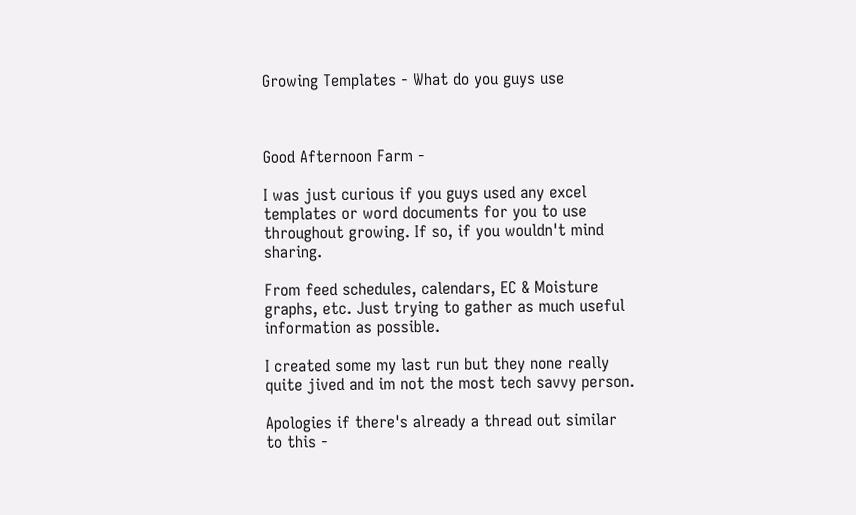Growing Templates - What do you guys use



Good Afternoon Farm -

I was just curious if you guys used any excel templates or word documents for you to use throughout growing. If so, if you wouldn't mind sharing.

From feed schedules, calendars, EC & Moisture graphs, etc. Just trying to gather as much useful information as possible.

I created some my last run but they none really quite jived and im not the most tech savvy person.

Apologies if there's already a thread out similar to this -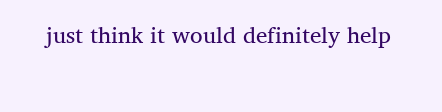just think it would definitely help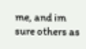me, and im sure others as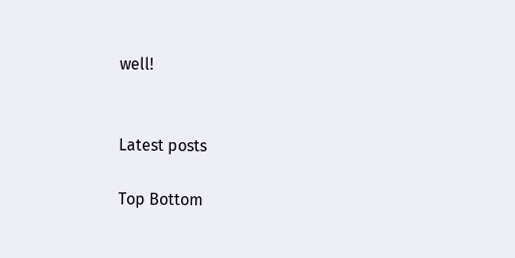well!


Latest posts

Top Bottom